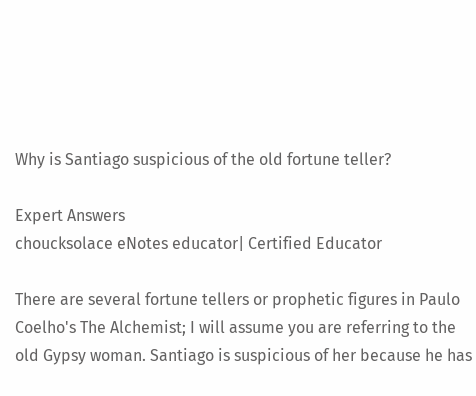Why is Santiago suspicious of the old fortune teller?

Expert Answers
choucksolace eNotes educator| Certified Educator

There are several fortune tellers or prophetic figures in Paulo Coelho's The Alchemist; I will assume you are referring to the old Gypsy woman. Santiago is suspicious of her because he has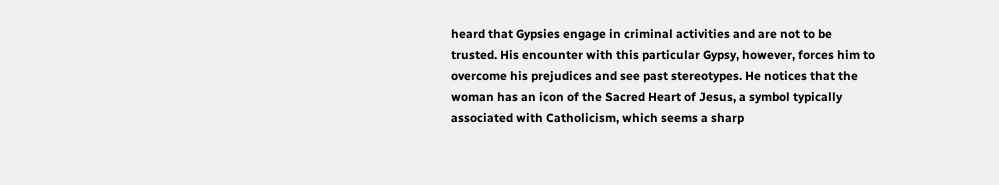heard that Gypsies engage in criminal activities and are not to be trusted. His encounter with this particular Gypsy, however, forces him to overcome his prejudices and see past stereotypes. He notices that the woman has an icon of the Sacred Heart of Jesus, a symbol typically associated with Catholicism, which seems a sharp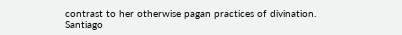contrast to her otherwise pagan practices of divination. Santiago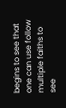begins to see that one can use follow multiple faiths to see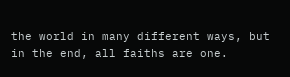the world in many different ways, but in the end, all faiths are one.